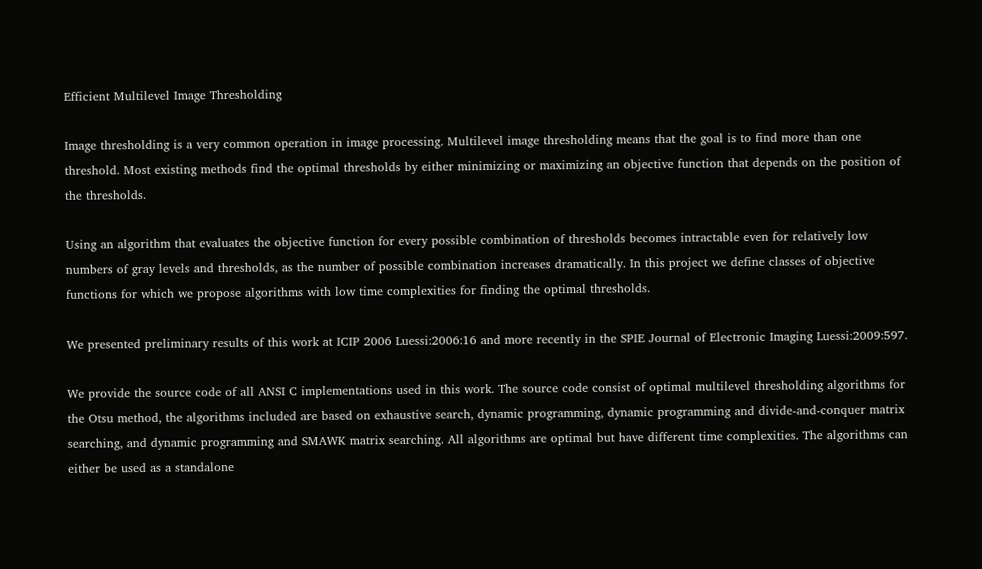Efficient Multilevel Image Thresholding

Image thresholding is a very common operation in image processing. Multilevel image thresholding means that the goal is to find more than one threshold. Most existing methods find the optimal thresholds by either minimizing or maximizing an objective function that depends on the position of the thresholds.

Using an algorithm that evaluates the objective function for every possible combination of thresholds becomes intractable even for relatively low numbers of gray levels and thresholds, as the number of possible combination increases dramatically. In this project we define classes of objective functions for which we propose algorithms with low time complexities for finding the optimal thresholds.

We presented preliminary results of this work at ICIP 2006 Luessi:2006:16 and more recently in the SPIE Journal of Electronic Imaging Luessi:2009:597.

We provide the source code of all ANSI C implementations used in this work. The source code consist of optimal multilevel thresholding algorithms for the Otsu method, the algorithms included are based on exhaustive search, dynamic programming, dynamic programming and divide-and-conquer matrix searching, and dynamic programming and SMAWK matrix searching. All algorithms are optimal but have different time complexities. The algorithms can either be used as a standalone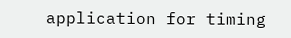application for timing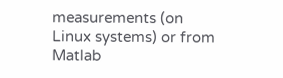measurements (on Linux systems) or from Matlab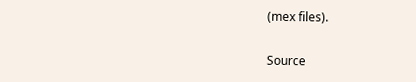(mex files).

Source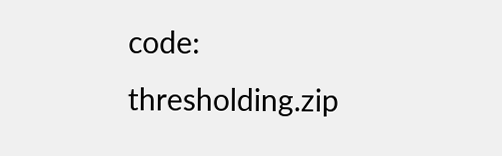code: thresholding.zip